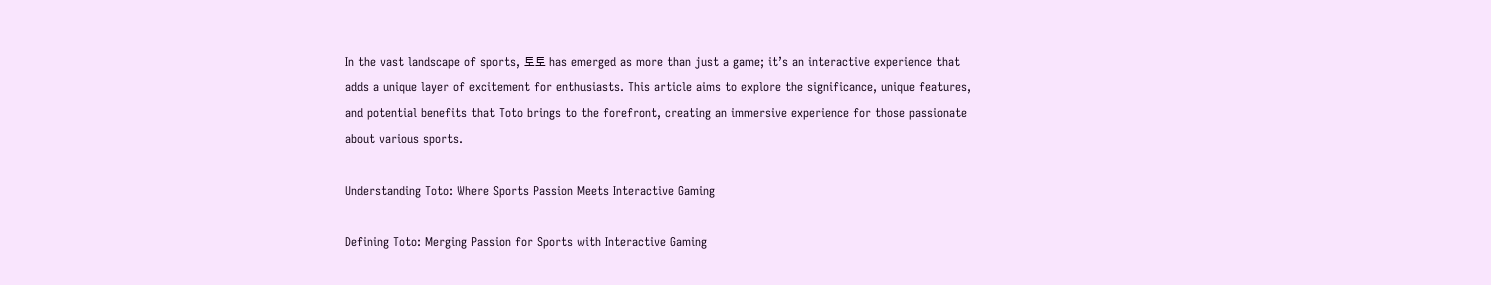In the vast landscape of sports, 토토 has emerged as more than just a game; it’s an interactive experience that adds a unique layer of excitement for enthusiasts. This article aims to explore the significance, unique features, and potential benefits that Toto brings to the forefront, creating an immersive experience for those passionate about various sports.

Understanding Toto: Where Sports Passion Meets Interactive Gaming

Defining Toto: Merging Passion for Sports with Interactive Gaming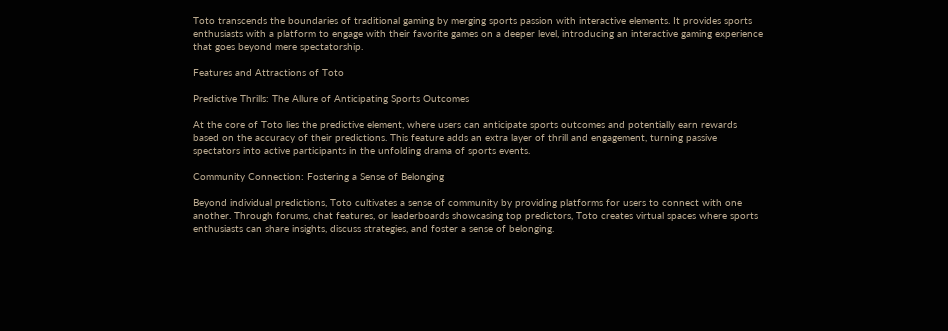Toto transcends the boundaries of traditional gaming by merging sports passion with interactive elements. It provides sports enthusiasts with a platform to engage with their favorite games on a deeper level, introducing an interactive gaming experience that goes beyond mere spectatorship.

Features and Attractions of Toto

Predictive Thrills: The Allure of Anticipating Sports Outcomes

At the core of Toto lies the predictive element, where users can anticipate sports outcomes and potentially earn rewards based on the accuracy of their predictions. This feature adds an extra layer of thrill and engagement, turning passive spectators into active participants in the unfolding drama of sports events.

Community Connection: Fostering a Sense of Belonging

Beyond individual predictions, Toto cultivates a sense of community by providing platforms for users to connect with one another. Through forums, chat features, or leaderboards showcasing top predictors, Toto creates virtual spaces where sports enthusiasts can share insights, discuss strategies, and foster a sense of belonging.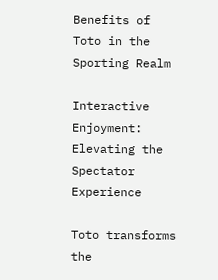Benefits of Toto in the Sporting Realm

Interactive Enjoyment: Elevating the Spectator Experience

Toto transforms the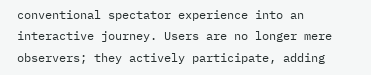conventional spectator experience into an interactive journey. Users are no longer mere observers; they actively participate, adding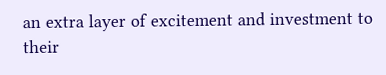an extra layer of excitement and investment to their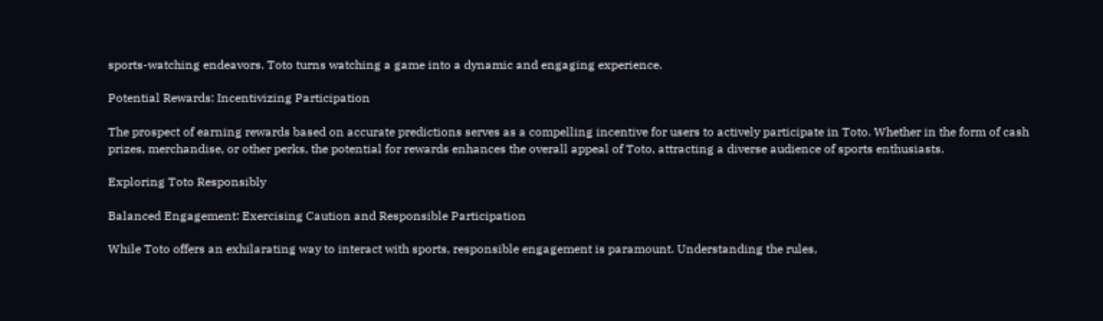sports-watching endeavors. Toto turns watching a game into a dynamic and engaging experience.

Potential Rewards: Incentivizing Participation

The prospect of earning rewards based on accurate predictions serves as a compelling incentive for users to actively participate in Toto. Whether in the form of cash prizes, merchandise, or other perks, the potential for rewards enhances the overall appeal of Toto, attracting a diverse audience of sports enthusiasts.

Exploring Toto Responsibly

Balanced Engagement: Exercising Caution and Responsible Participation

While Toto offers an exhilarating way to interact with sports, responsible engagement is paramount. Understanding the rules,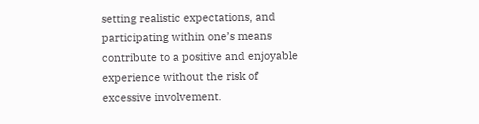setting realistic expectations, and participating within one’s means contribute to a positive and enjoyable experience without the risk of excessive involvement.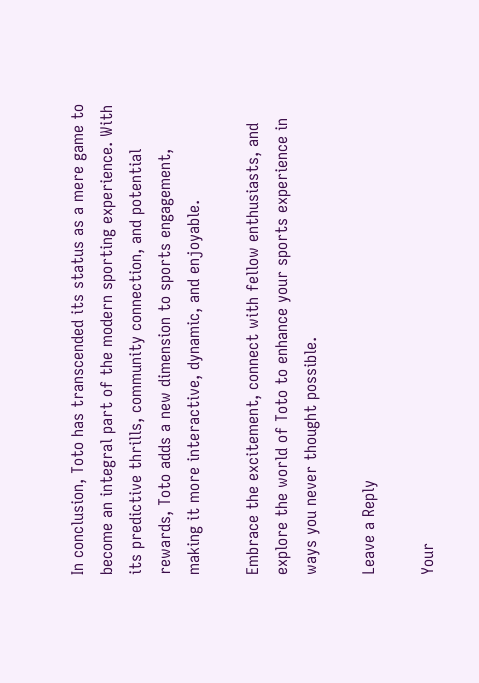In conclusion, Toto has transcended its status as a mere game to become an integral part of the modern sporting experience. With its predictive thrills, community connection, and potential rewards, Toto adds a new dimension to sports engagement, making it more interactive, dynamic, and enjoyable.

Embrace the excitement, connect with fellow enthusiasts, and explore the world of Toto to enhance your sports experience in ways you never thought possible.

Leave a Reply

Your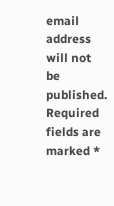email address will not be published. Required fields are marked *